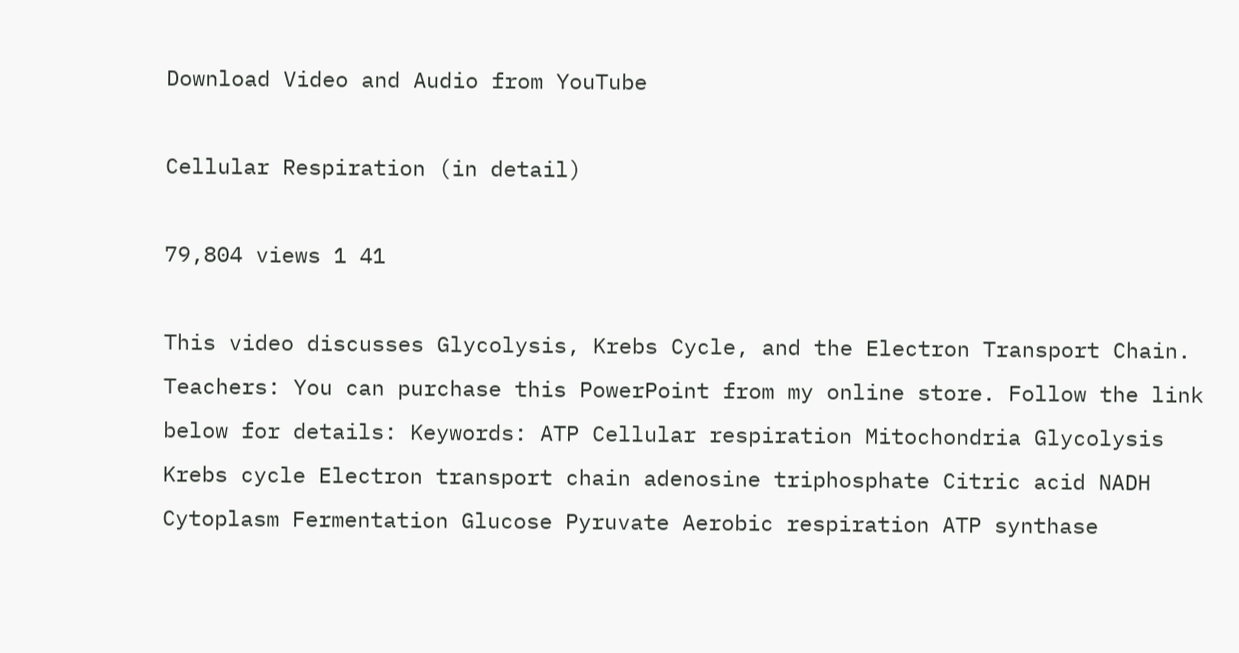Download Video and Audio from YouTube

Cellular Respiration (in detail)

79,804 views 1 41

This video discusses Glycolysis, Krebs Cycle, and the Electron Transport Chain. Teachers: You can purchase this PowerPoint from my online store. Follow the link below for details: Keywords: ATP Cellular respiration Mitochondria Glycolysis Krebs cycle Electron transport chain adenosine triphosphate Citric acid NADH Cytoplasm Fermentation Glucose Pyruvate Aerobic respiration ATP synthase